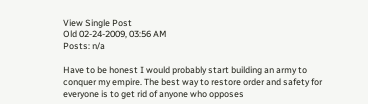View Single Post
Old 02-24-2009, 03:56 AM
Posts: n/a

Have to be honest I would probably start building an army to conquer my empire. The best way to restore order and safety for everyone is to get rid of anyone who opposes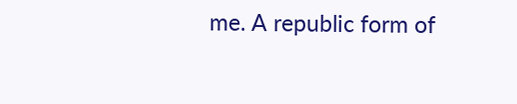me. A republic form of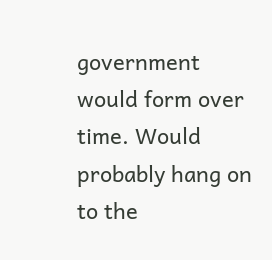government would form over time. Would probably hang on to the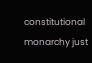constitutional monarchy just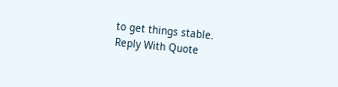to get things stable.
Reply With Quote